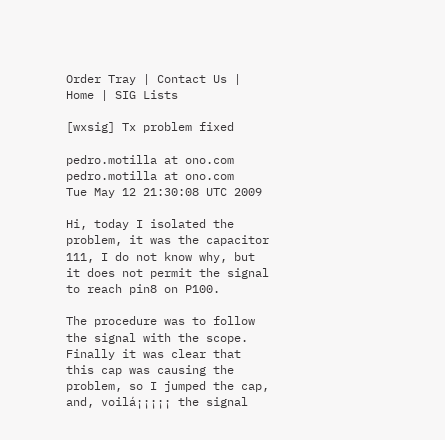Order Tray | Contact Us | Home | SIG Lists

[wxsig] Tx problem fixed

pedro.motilla at ono.com pedro.motilla at ono.com
Tue May 12 21:30:08 UTC 2009

Hi, today I isolated the problem, it was the capacitor 111, I do not know why, but it does not permit the signal to reach pin8 on P100.

The procedure was to follow the signal with the scope. Finally it was clear that this cap was causing the problem, so I jumped the cap, and, voilá¡¡¡¡¡ the signal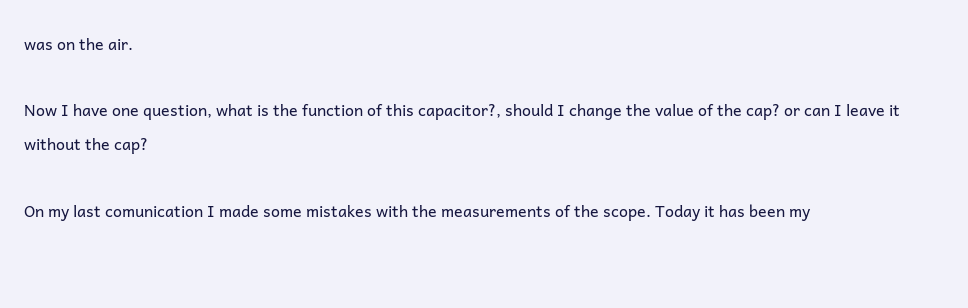was on the air.

Now I have one question, what is the function of this capacitor?, should I change the value of the cap? or can I leave it without the cap?

On my last comunication I made some mistakes with the measurements of the scope. Today it has been my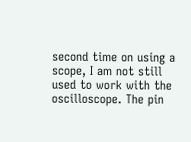second time on using a scope, I am not still used to work with the oscilloscope. The pin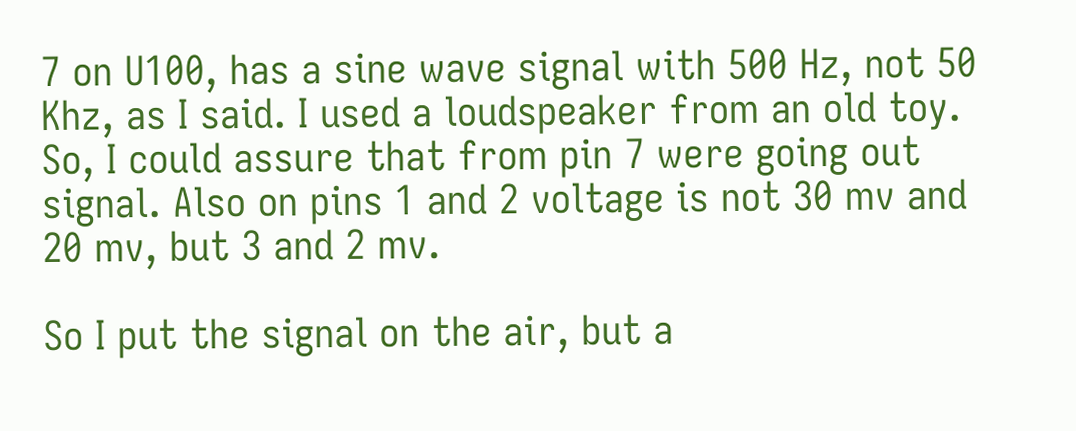7 on U100, has a sine wave signal with 500 Hz, not 50 Khz, as I said. I used a loudspeaker from an old toy. So, I could assure that from pin 7 were going out signal. Also on pins 1 and 2 voltage is not 30 mv and 20 mv, but 3 and 2 mv.

So I put the signal on the air, but a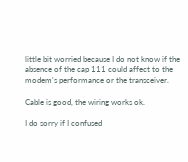little bit worried because I do not know if the absence of the cap 111 could affect to the modem's performance or the transceiver.

Cable is good, the wiring works ok.

I do sorry if I confused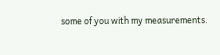some of you with my measurements.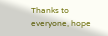Thanks to everyone, hope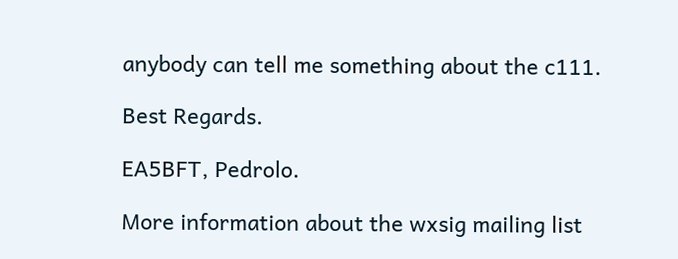anybody can tell me something about the c111.

Best Regards.

EA5BFT, Pedrolo.

More information about the wxsig mailing list